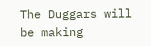The Duggars will be making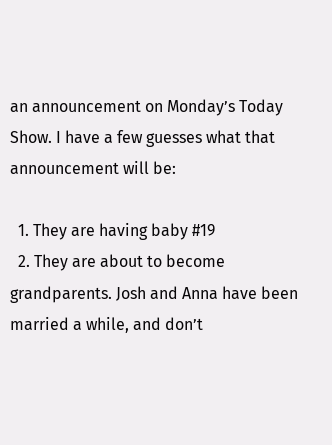an announcement on Monday’s Today Show. I have a few guesses what that announcement will be:

  1. They are having baby #19
  2. They are about to become grandparents. Josh and Anna have been married a while, and don’t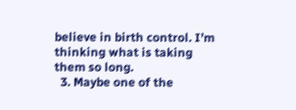believe in birth control. I’m thinking what is taking them so long.
  3. Maybe one of the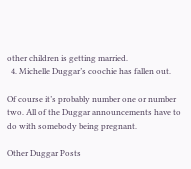other children is getting married.
  4. Michelle Duggar’s coochie has fallen out.

Of course it’s probably number one or number two. All of the Duggar announcements have to do with somebody being pregnant.

Other Duggar Posts